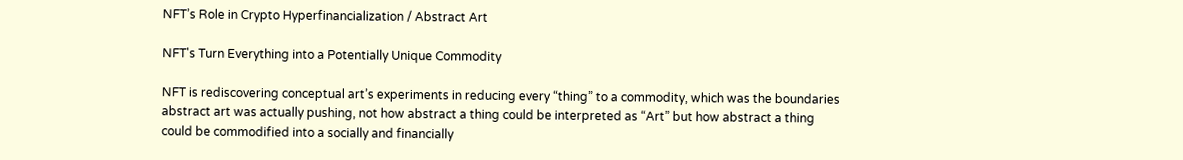NFT’s Role in Crypto Hyperfinancialization / Abstract Art

NFT's Turn Everything into a Potentially Unique Commodity

NFT is rediscovering conceptual art’s experiments in reducing every “thing” to a commodity, which was the boundaries abstract art was actually pushing, not how abstract a thing could be interpreted as “Art” but how abstract a thing could be commodified into a socially and financially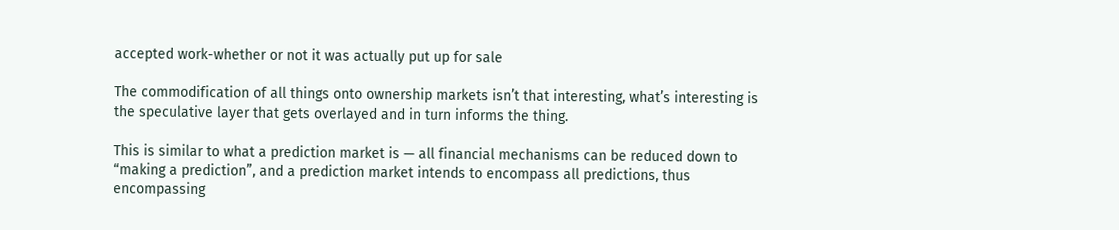accepted work-whether or not it was actually put up for sale

The commodification of all things onto ownership markets isn’t that interesting, what’s interesting is the speculative layer that gets overlayed and in turn informs the thing.

This is similar to what a prediction market is — all financial mechanisms can be reduced down to “making a prediction”, and a prediction market intends to encompass all predictions, thus encompassing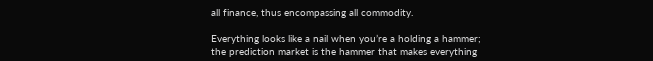all finance, thus encompassing all commodity.

Everything looks like a nail when you’re a holding a hammer; the prediction market is the hammer that makes everything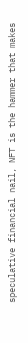speculative financial nail, NFT is the hammer that makes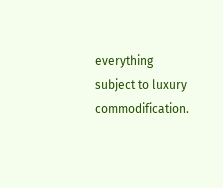everything subject to luxury commodification.